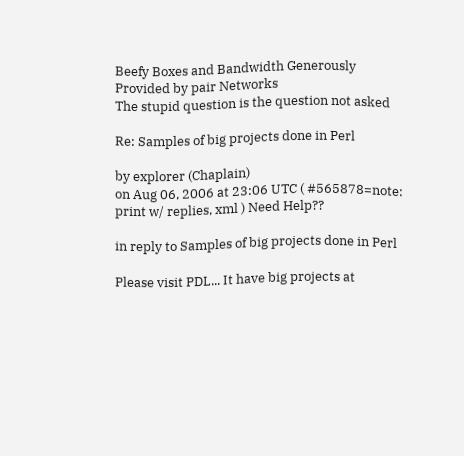Beefy Boxes and Bandwidth Generously Provided by pair Networks
The stupid question is the question not asked

Re: Samples of big projects done in Perl

by explorer (Chaplain)
on Aug 06, 2006 at 23:06 UTC ( #565878=note: print w/ replies, xml ) Need Help??

in reply to Samples of big projects done in Perl

Please visit PDL... It have big projects at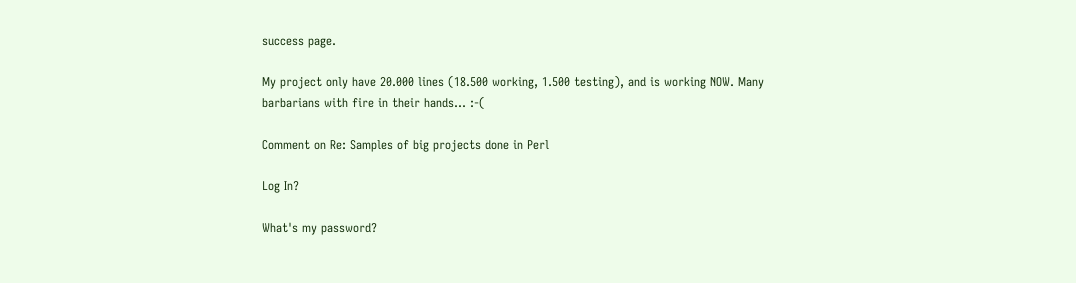success page.

My project only have 20.000 lines (18.500 working, 1.500 testing), and is working NOW. Many barbarians with fire in their hands... :-(

Comment on Re: Samples of big projects done in Perl

Log In?

What's my password?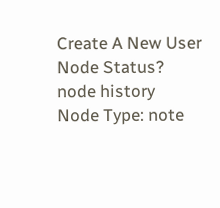Create A New User
Node Status?
node history
Node Type: note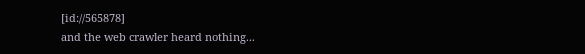[id://565878]
and the web crawler heard nothing...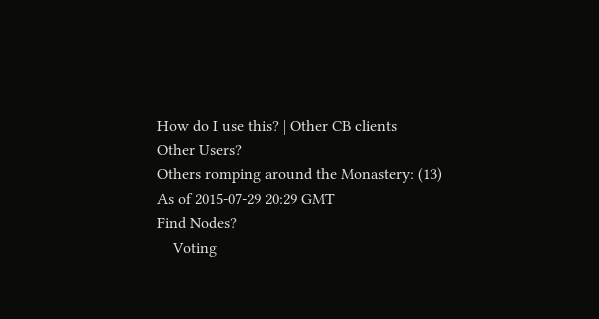How do I use this? | Other CB clients
Other Users?
Others romping around the Monastery: (13)
As of 2015-07-29 20:29 GMT
Find Nodes?
    Voting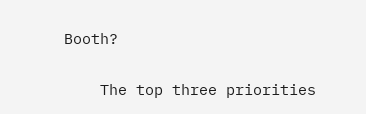Booth?

    The top three priorities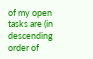of my open tasks are (in descending order of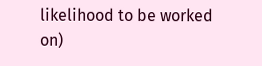likelihood to be worked on)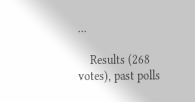...

    Results (268 votes), past polls